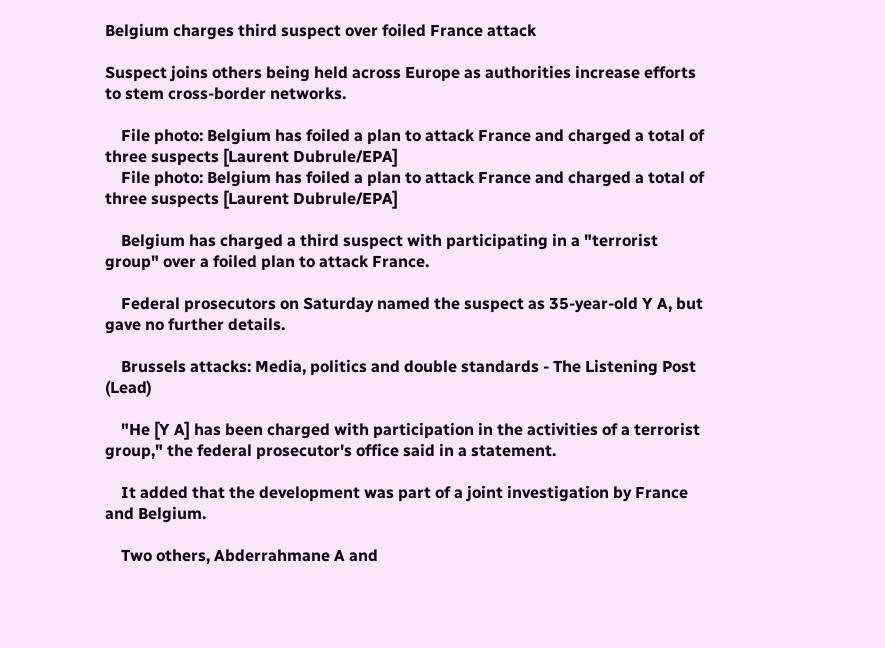Belgium charges third suspect over foiled France attack

Suspect joins others being held across Europe as authorities increase efforts to stem cross-border networks.

    File photo: Belgium has foiled a plan to attack France and charged a total of three suspects [Laurent Dubrule/EPA]
    File photo: Belgium has foiled a plan to attack France and charged a total of three suspects [Laurent Dubrule/EPA]

    Belgium has charged a third suspect with participating in a "terrorist group" over a foiled plan to attack France.

    Federal prosecutors on Saturday named the suspect as 35-year-old Y A, but gave no further details.

    Brussels attacks: Media, politics and double standards - The Listening Post (Lead)

    "He [Y A] has been charged with participation in the activities of a terrorist group," the federal prosecutor's office said in a statement.

    It added that the development was part of a joint investigation by France and Belgium.

    Two others, Abderrahmane A and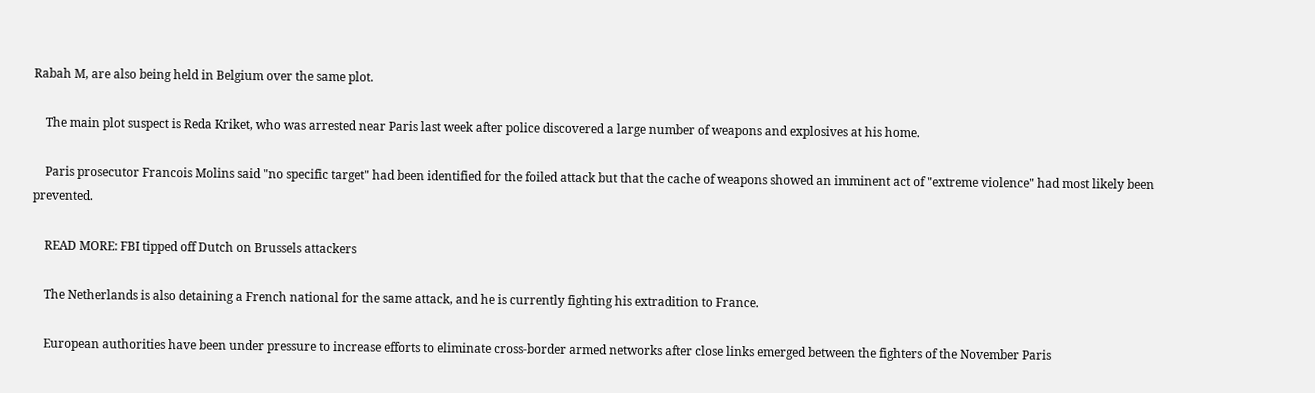Rabah M, are also being held in Belgium over the same plot.

    The main plot suspect is Reda Kriket, who was arrested near Paris last week after police discovered a large number of weapons and explosives at his home.

    Paris prosecutor Francois Molins said "no specific target" had been identified for the foiled attack but that the cache of weapons showed an imminent act of "extreme violence" had most likely been prevented.

    READ MORE: FBI tipped off Dutch on Brussels attackers

    The Netherlands is also detaining a French national for the same attack, and he is currently fighting his extradition to France.

    European authorities have been under pressure to increase efforts to eliminate cross-border armed networks after close links emerged between the fighters of the November Paris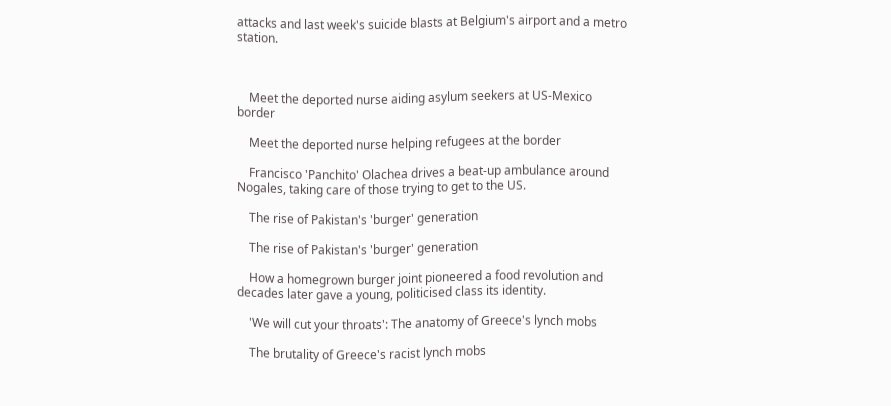attacks and last week's suicide blasts at Belgium's airport and a metro station.



    Meet the deported nurse aiding asylum seekers at US-Mexico border

    Meet the deported nurse helping refugees at the border

    Francisco 'Panchito' Olachea drives a beat-up ambulance around Nogales, taking care of those trying to get to the US.

    The rise of Pakistan's 'burger' generation

    The rise of Pakistan's 'burger' generation

    How a homegrown burger joint pioneered a food revolution and decades later gave a young, politicised class its identity.

    'We will cut your throats': The anatomy of Greece's lynch mobs

    The brutality of Greece's racist lynch mobs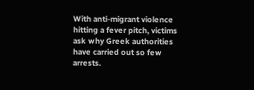With anti-migrant violence hitting a fever pitch, victims ask why Greek authorities have carried out so few arrests.